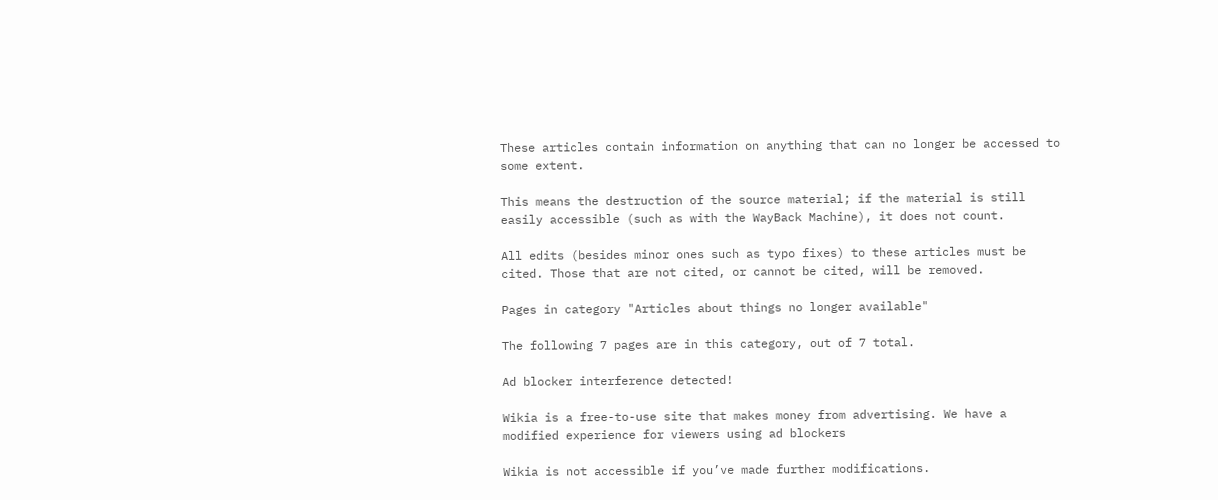These articles contain information on anything that can no longer be accessed to some extent.

This means the destruction of the source material; if the material is still easily accessible (such as with the WayBack Machine), it does not count.

All edits (besides minor ones such as typo fixes) to these articles must be cited. Those that are not cited, or cannot be cited, will be removed.

Pages in category "Articles about things no longer available"

The following 7 pages are in this category, out of 7 total.

Ad blocker interference detected!

Wikia is a free-to-use site that makes money from advertising. We have a modified experience for viewers using ad blockers

Wikia is not accessible if you’ve made further modifications.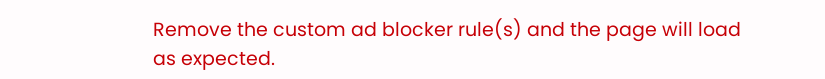Remove the custom ad blocker rule(s) and the page will load as expected.